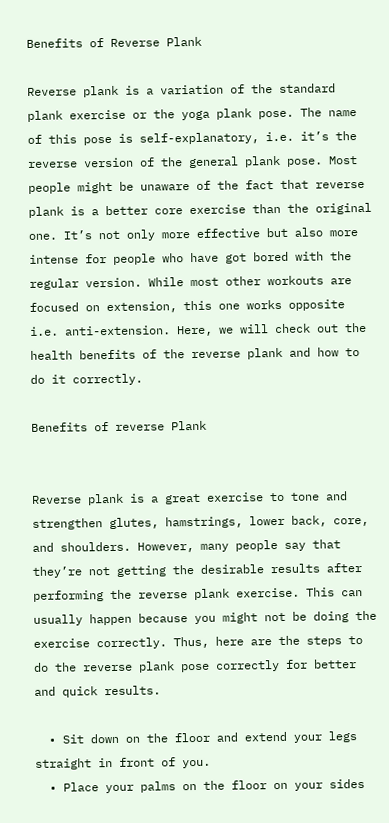Benefits of Reverse Plank

Reverse plank is a variation of the standard plank exercise or the yoga plank pose. The name of this pose is self-explanatory, i.e. it’s the reverse version of the general plank pose. Most people might be unaware of the fact that reverse plank is a better core exercise than the original one. It’s not only more effective but also more intense for people who have got bored with the regular version. While most other workouts are focused on extension, this one works opposite i.e. anti-extension. Here, we will check out the health benefits of the reverse plank and how to do it correctly.

Benefits of reverse Plank


Reverse plank is a great exercise to tone and strengthen glutes, hamstrings, lower back, core, and shoulders. However, many people say that they’re not getting the desirable results after performing the reverse plank exercise. This can usually happen because you might not be doing the exercise correctly. Thus, here are the steps to do the reverse plank pose correctly for better and quick results.

  • Sit down on the floor and extend your legs straight in front of you.
  • Place your palms on the floor on your sides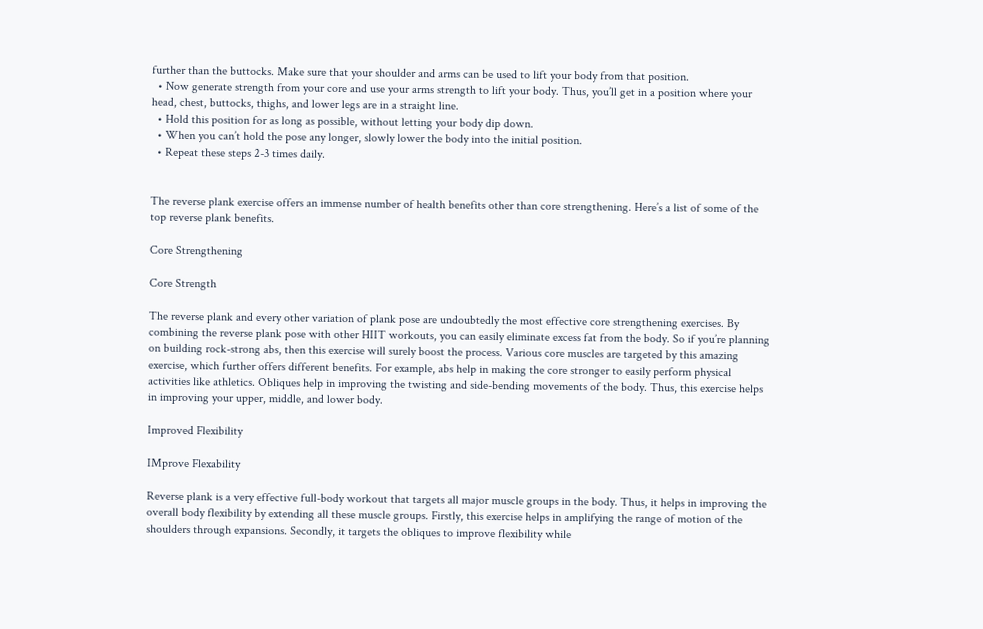further than the buttocks. Make sure that your shoulder and arms can be used to lift your body from that position.
  • Now generate strength from your core and use your arms strength to lift your body. Thus, you’ll get in a position where your head, chest, buttocks, thighs, and lower legs are in a straight line.
  • Hold this position for as long as possible, without letting your body dip down.
  • When you can’t hold the pose any longer, slowly lower the body into the initial position.
  • Repeat these steps 2-3 times daily.


The reverse plank exercise offers an immense number of health benefits other than core strengthening. Here’s a list of some of the top reverse plank benefits.

Core Strengthening

Core Strength

The reverse plank and every other variation of plank pose are undoubtedly the most effective core strengthening exercises. By combining the reverse plank pose with other HIIT workouts, you can easily eliminate excess fat from the body. So if you’re planning on building rock-strong abs, then this exercise will surely boost the process. Various core muscles are targeted by this amazing exercise, which further offers different benefits. For example, abs help in making the core stronger to easily perform physical activities like athletics. Obliques help in improving the twisting and side-bending movements of the body. Thus, this exercise helps in improving your upper, middle, and lower body.

Improved Flexibility

IMprove Flexability

Reverse plank is a very effective full-body workout that targets all major muscle groups in the body. Thus, it helps in improving the overall body flexibility by extending all these muscle groups. Firstly, this exercise helps in amplifying the range of motion of the shoulders through expansions. Secondly, it targets the obliques to improve flexibility while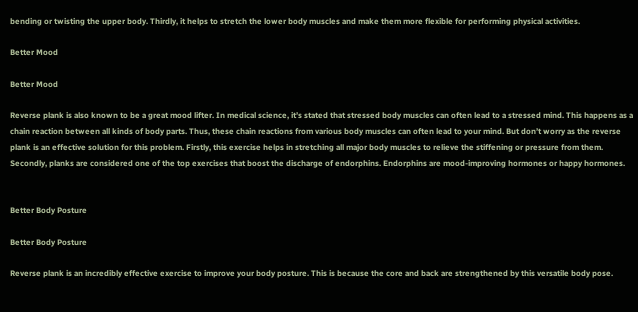bending or twisting the upper body. Thirdly, it helps to stretch the lower body muscles and make them more flexible for performing physical activities.

Better Mood

Better Mood

Reverse plank is also known to be a great mood lifter. In medical science, it’s stated that stressed body muscles can often lead to a stressed mind. This happens as a chain reaction between all kinds of body parts. Thus, these chain reactions from various body muscles can often lead to your mind. But don’t worry as the reverse plank is an effective solution for this problem. Firstly, this exercise helps in stretching all major body muscles to relieve the stiffening or pressure from them. Secondly, planks are considered one of the top exercises that boost the discharge of endorphins. Endorphins are mood-improving hormones or happy hormones.


Better Body Posture

Better Body Posture

Reverse plank is an incredibly effective exercise to improve your body posture. This is because the core and back are strengthened by this versatile body pose.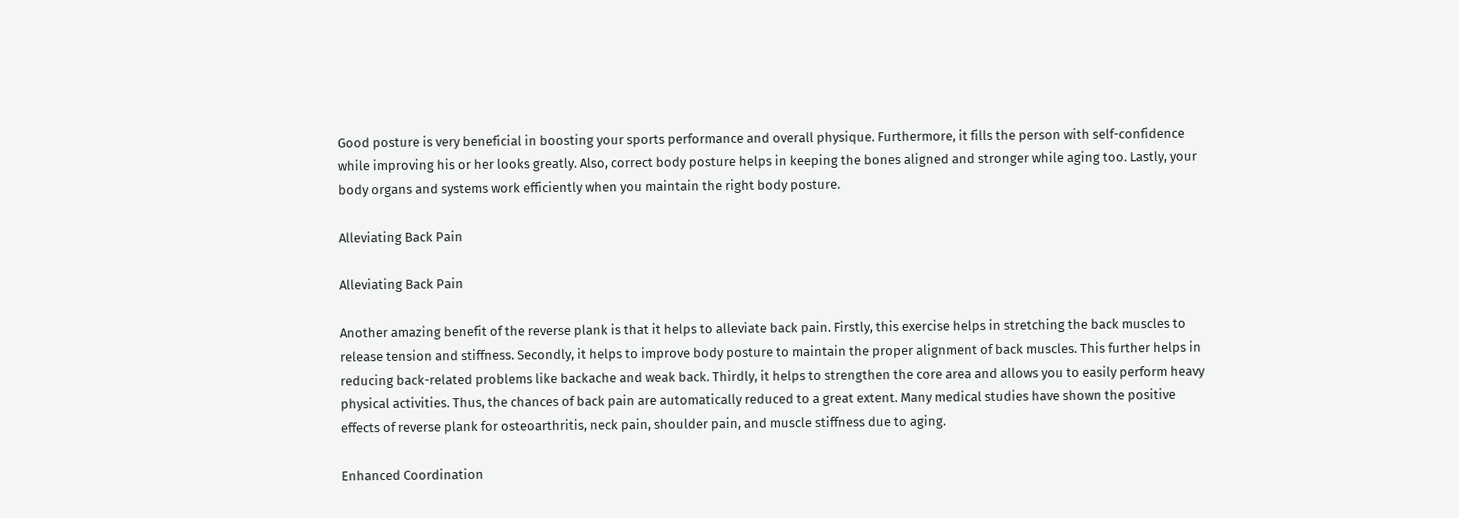Good posture is very beneficial in boosting your sports performance and overall physique. Furthermore, it fills the person with self-confidence while improving his or her looks greatly. Also, correct body posture helps in keeping the bones aligned and stronger while aging too. Lastly, your body organs and systems work efficiently when you maintain the right body posture.

Alleviating Back Pain

Alleviating Back Pain

Another amazing benefit of the reverse plank is that it helps to alleviate back pain. Firstly, this exercise helps in stretching the back muscles to release tension and stiffness. Secondly, it helps to improve body posture to maintain the proper alignment of back muscles. This further helps in reducing back-related problems like backache and weak back. Thirdly, it helps to strengthen the core area and allows you to easily perform heavy physical activities. Thus, the chances of back pain are automatically reduced to a great extent. Many medical studies have shown the positive effects of reverse plank for osteoarthritis, neck pain, shoulder pain, and muscle stiffness due to aging.

Enhanced Coordination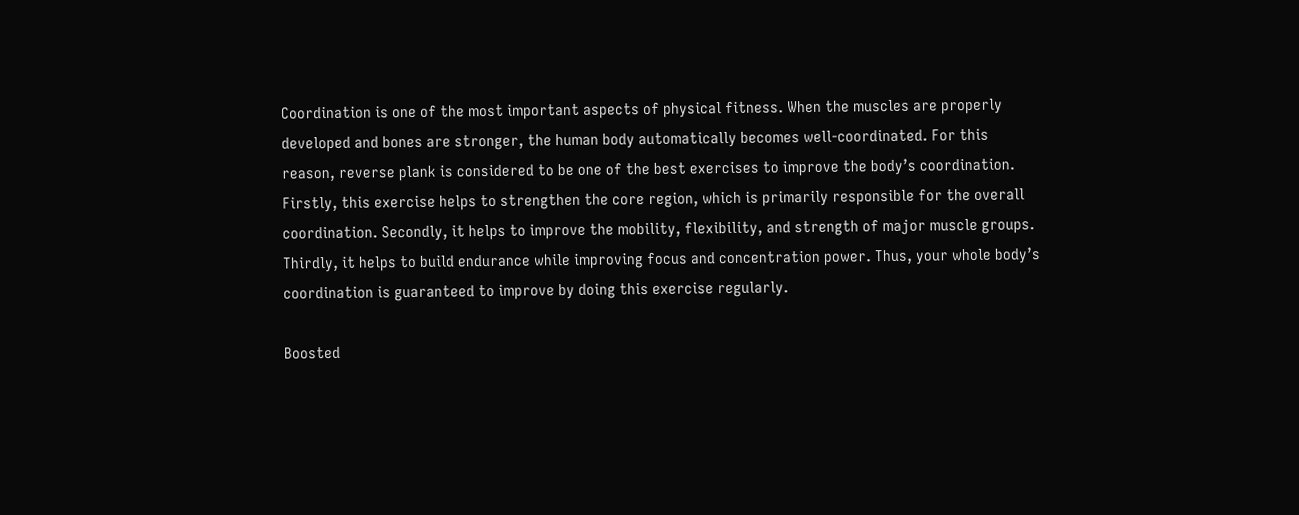Coordination is one of the most important aspects of physical fitness. When the muscles are properly developed and bones are stronger, the human body automatically becomes well-coordinated. For this reason, reverse plank is considered to be one of the best exercises to improve the body’s coordination. Firstly, this exercise helps to strengthen the core region, which is primarily responsible for the overall coordination. Secondly, it helps to improve the mobility, flexibility, and strength of major muscle groups. Thirdly, it helps to build endurance while improving focus and concentration power. Thus, your whole body’s coordination is guaranteed to improve by doing this exercise regularly.

Boosted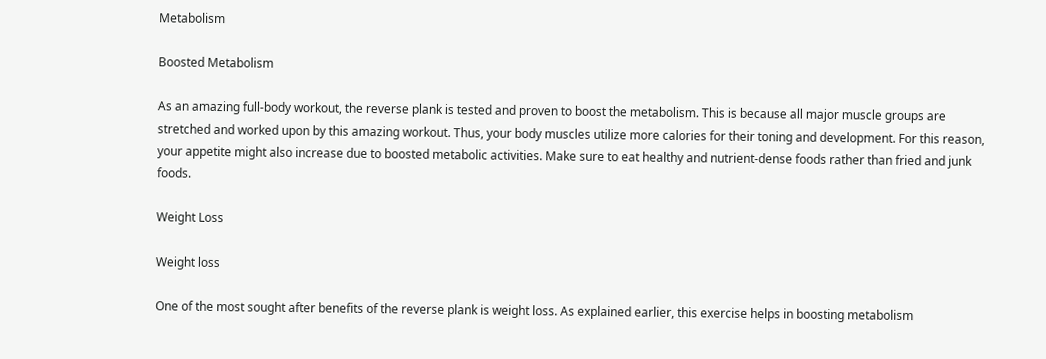Metabolism

Boosted Metabolism

As an amazing full-body workout, the reverse plank is tested and proven to boost the metabolism. This is because all major muscle groups are stretched and worked upon by this amazing workout. Thus, your body muscles utilize more calories for their toning and development. For this reason, your appetite might also increase due to boosted metabolic activities. Make sure to eat healthy and nutrient-dense foods rather than fried and junk foods.

Weight Loss

Weight loss

One of the most sought after benefits of the reverse plank is weight loss. As explained earlier, this exercise helps in boosting metabolism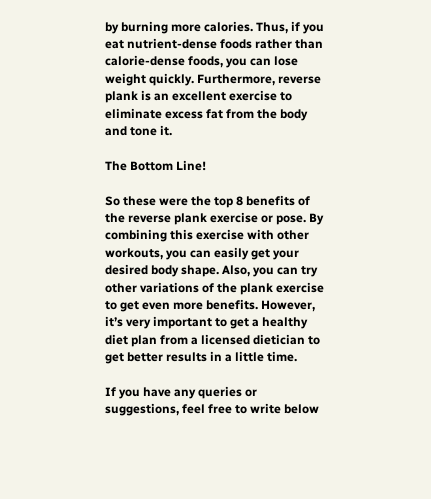by burning more calories. Thus, if you eat nutrient-dense foods rather than calorie-dense foods, you can lose weight quickly. Furthermore, reverse plank is an excellent exercise to eliminate excess fat from the body and tone it.

The Bottom Line!

So these were the top 8 benefits of the reverse plank exercise or pose. By combining this exercise with other workouts, you can easily get your desired body shape. Also, you can try other variations of the plank exercise to get even more benefits. However, it’s very important to get a healthy diet plan from a licensed dietician to get better results in a little time.

If you have any queries or suggestions, feel free to write below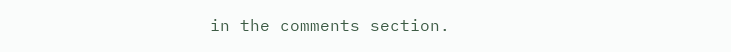in the comments section.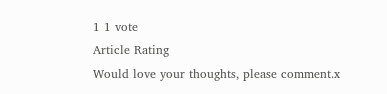1 1 vote
Article Rating
Would love your thoughts, please comment.x